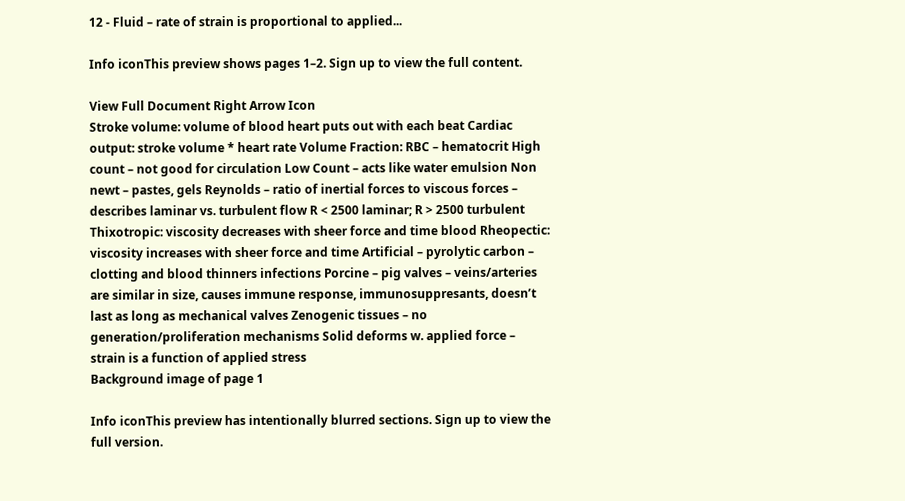12 - Fluid – rate of strain is proportional to applied...

Info iconThis preview shows pages 1–2. Sign up to view the full content.

View Full Document Right Arrow Icon
Stroke volume: volume of blood heart puts out with each beat Cardiac output: stroke volume * heart rate Volume Fraction: RBC – hematocrit High count – not good for circulation Low Count – acts like water emulsion Non newt – pastes, gels Reynolds – ratio of inertial forces to viscous forces – describes laminar vs. turbulent flow R < 2500 laminar; R > 2500 turbulent Thixotropic: viscosity decreases with sheer force and time blood Rheopectic: viscosity increases with sheer force and time Artificial – pyrolytic carbon – clotting and blood thinners infections Porcine – pig valves – veins/arteries are similar in size, causes immune response, immunosuppresants, doesn’t last as long as mechanical valves Zenogenic tissues – no generation/proliferation mechanisms Solid deforms w. applied force – strain is a function of applied stress
Background image of page 1

Info iconThis preview has intentionally blurred sections. Sign up to view the full version.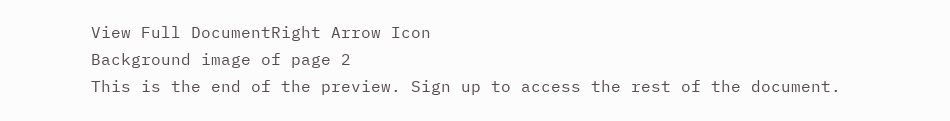View Full DocumentRight Arrow Icon
Background image of page 2
This is the end of the preview. Sign up to access the rest of the document.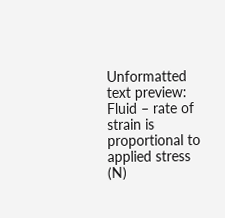Unformatted text preview: Fluid – rate of strain is proportional to applied stress (N)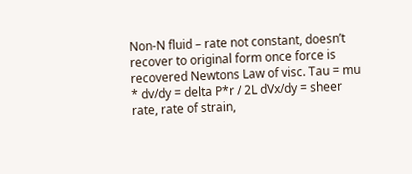Non-N fluid – rate not constant, doesn’t recover to original form once force is recovered Newtons Law of visc. Tau = mu * dv/dy = delta P*r / 2L dVx/dy = sheer rate, rate of strain,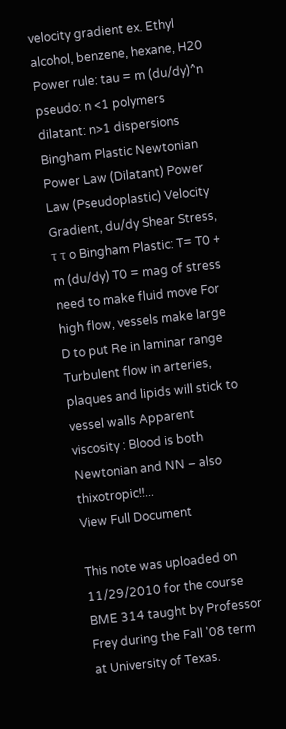velocity gradient ex. Ethyl alcohol, benzene, hexane, H20 Power rule: tau = m (du/dy)^n pseudo: n <1 polymers dilatant: n>1 dispersions Bingham Plastic Newtonian Power Law (Dilatant) Power Law (Pseudoplastic) Velocity Gradient, du/dy Shear Stress, τ τ o Bingham Plastic: T= T0 + m (du/dy) T0 = mag of stress need to make fluid move For high flow, vessels make large D to put Re in laminar range Turbulent flow in arteries, plaques and lipids will stick to vessel walls Apparent viscosity : Blood is both Newtonian and NN – also thixotropic!!...
View Full Document

This note was uploaded on 11/29/2010 for the course BME 314 taught by Professor Frey during the Fall '08 term at University of Texas.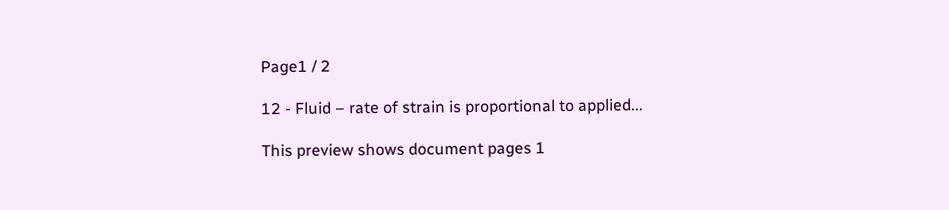Page1 / 2

12 - Fluid – rate of strain is proportional to applied...

This preview shows document pages 1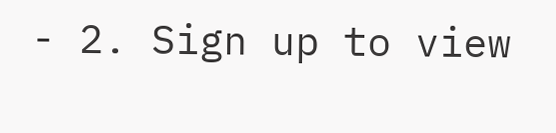- 2. Sign up to view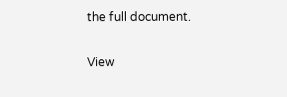the full document.

View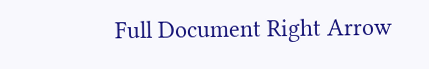Full Document Right Arrow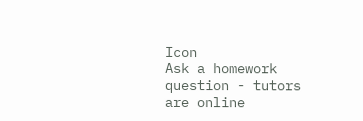Icon
Ask a homework question - tutors are online